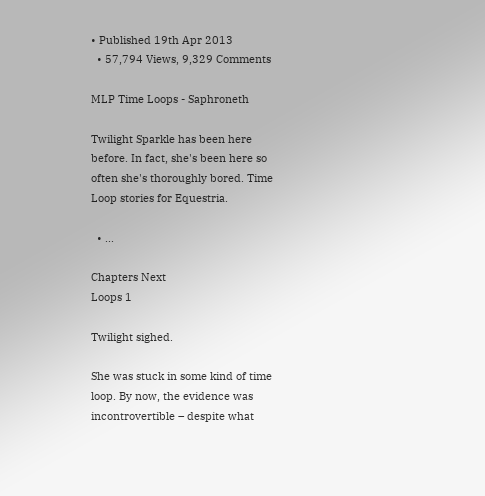• Published 19th Apr 2013
  • 57,794 Views, 9,329 Comments

MLP Time Loops - Saphroneth

Twilight Sparkle has been here before. In fact, she's been here so often she's thoroughly bored. Time Loop stories for Equestria.

  • ...

Chapters Next
Loops 1

Twilight sighed.

She was stuck in some kind of time loop. By now, the evidence was incontrovertible – despite what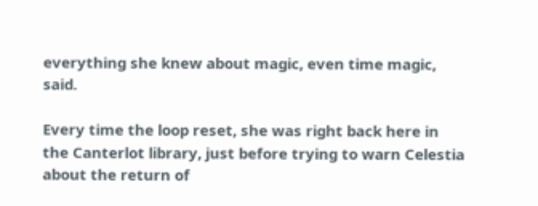everything she knew about magic, even time magic, said.

Every time the loop reset, she was right back here in the Canterlot library, just before trying to warn Celestia about the return of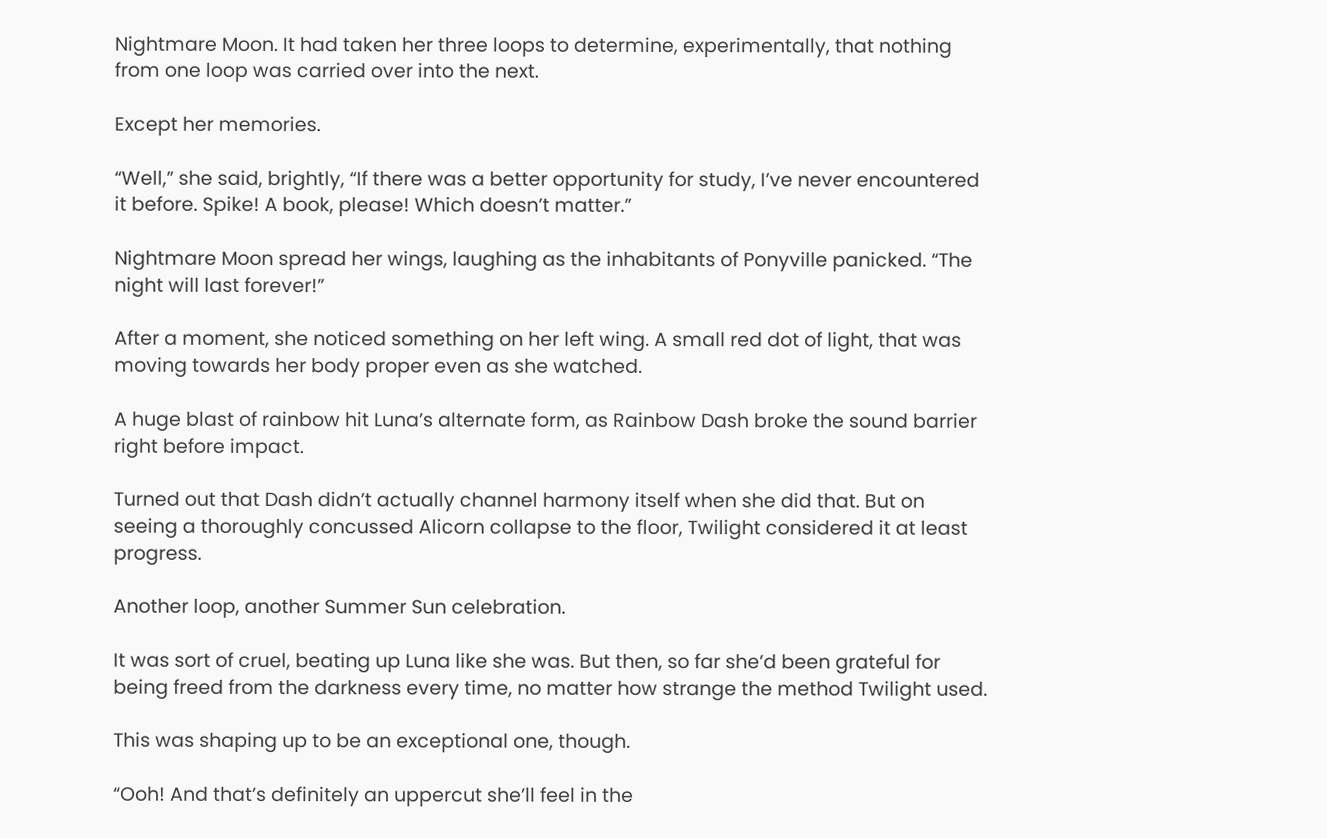Nightmare Moon. It had taken her three loops to determine, experimentally, that nothing from one loop was carried over into the next.

Except her memories.

“Well,” she said, brightly, “If there was a better opportunity for study, I’ve never encountered it before. Spike! A book, please! Which doesn’t matter.”

Nightmare Moon spread her wings, laughing as the inhabitants of Ponyville panicked. “The night will last forever!”

After a moment, she noticed something on her left wing. A small red dot of light, that was moving towards her body proper even as she watched.

A huge blast of rainbow hit Luna’s alternate form, as Rainbow Dash broke the sound barrier right before impact.

Turned out that Dash didn’t actually channel harmony itself when she did that. But on seeing a thoroughly concussed Alicorn collapse to the floor, Twilight considered it at least progress.

Another loop, another Summer Sun celebration.

It was sort of cruel, beating up Luna like she was. But then, so far she’d been grateful for being freed from the darkness every time, no matter how strange the method Twilight used.

This was shaping up to be an exceptional one, though.

“Ooh! And that’s definitely an uppercut she’ll feel in the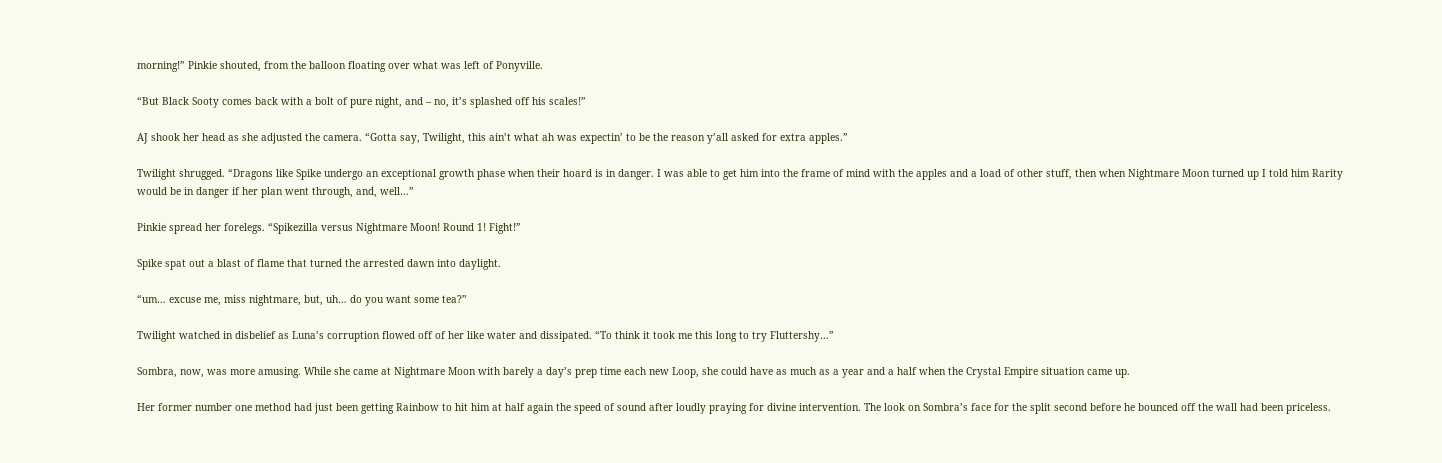morning!” Pinkie shouted, from the balloon floating over what was left of Ponyville.

“But Black Sooty comes back with a bolt of pure night, and – no, it’s splashed off his scales!”

AJ shook her head as she adjusted the camera. “Gotta say, Twilight, this ain’t what ah was expectin’ to be the reason y’all asked for extra apples.”

Twilight shrugged. “Dragons like Spike undergo an exceptional growth phase when their hoard is in danger. I was able to get him into the frame of mind with the apples and a load of other stuff, then when Nightmare Moon turned up I told him Rarity would be in danger if her plan went through, and, well…”

Pinkie spread her forelegs. “Spikezilla versus Nightmare Moon! Round 1! Fight!”

Spike spat out a blast of flame that turned the arrested dawn into daylight.

“um… excuse me, miss nightmare, but, uh… do you want some tea?”

Twilight watched in disbelief as Luna’s corruption flowed off of her like water and dissipated. “To think it took me this long to try Fluttershy…”

Sombra, now, was more amusing. While she came at Nightmare Moon with barely a day’s prep time each new Loop, she could have as much as a year and a half when the Crystal Empire situation came up.

Her former number one method had just been getting Rainbow to hit him at half again the speed of sound after loudly praying for divine intervention. The look on Sombra’s face for the split second before he bounced off the wall had been priceless.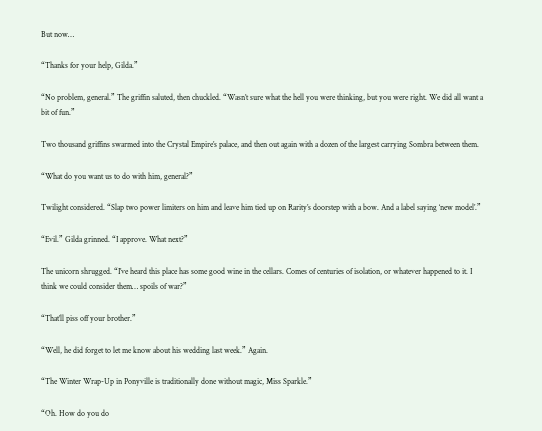But now…

“Thanks for your help, Gilda.”

“No problem, general.” The griffin saluted, then chuckled. “Wasn’t sure what the hell you were thinking, but you were right. We did all want a bit of fun.”

Two thousand griffins swarmed into the Crystal Empire’s palace, and then out again with a dozen of the largest carrying Sombra between them.

“What do you want us to do with him, general?”

Twilight considered. “Slap two power limiters on him and leave him tied up on Rarity’s doorstep with a bow. And a label saying ‘new model’.”

“Evil.” Gilda grinned. “I approve. What next?”

The unicorn shrugged. “I’ve heard this place has some good wine in the cellars. Comes of centuries of isolation, or whatever happened to it. I think we could consider them… spoils of war?”

“That’ll piss off your brother.”

“Well, he did forget to let me know about his wedding last week.” Again.

“The Winter Wrap-Up in Ponyville is traditionally done without magic, Miss Sparkle.”

“Oh. How do you do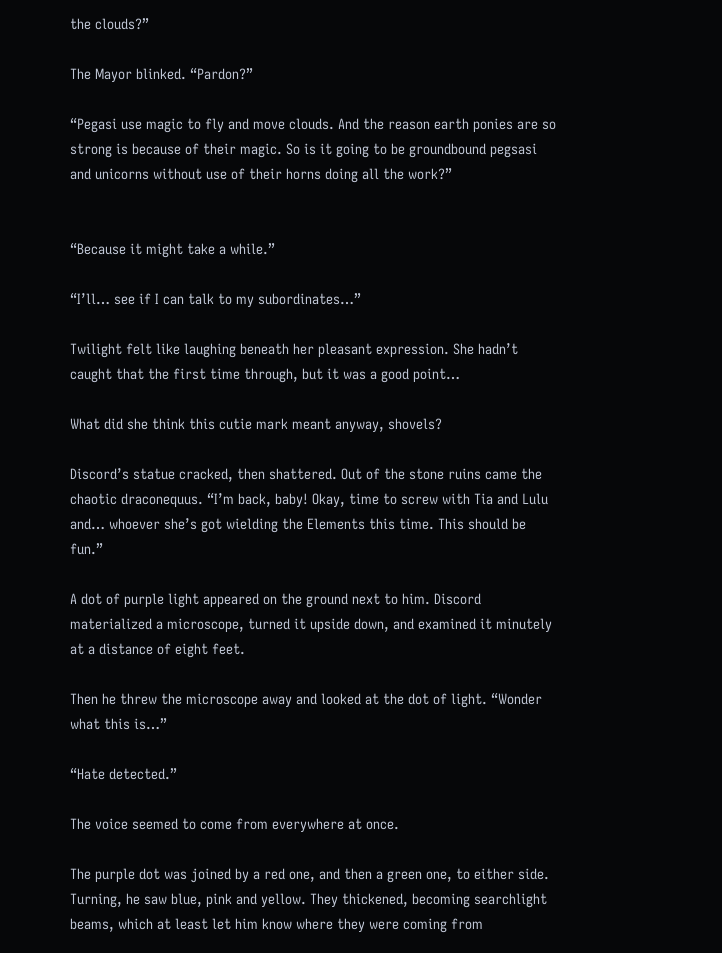the clouds?”

The Mayor blinked. “Pardon?”

“Pegasi use magic to fly and move clouds. And the reason earth ponies are so strong is because of their magic. So is it going to be groundbound pegsasi and unicorns without use of their horns doing all the work?”


“Because it might take a while.”

“I’ll… see if I can talk to my subordinates…”

Twilight felt like laughing beneath her pleasant expression. She hadn’t caught that the first time through, but it was a good point…

What did she think this cutie mark meant anyway, shovels?

Discord’s statue cracked, then shattered. Out of the stone ruins came the chaotic draconequus. “I’m back, baby! Okay, time to screw with Tia and Lulu and… whoever she’s got wielding the Elements this time. This should be fun.”

A dot of purple light appeared on the ground next to him. Discord materialized a microscope, turned it upside down, and examined it minutely at a distance of eight feet.

Then he threw the microscope away and looked at the dot of light. “Wonder what this is…”

“Hate detected.”

The voice seemed to come from everywhere at once.

The purple dot was joined by a red one, and then a green one, to either side. Turning, he saw blue, pink and yellow. They thickened, becoming searchlight beams, which at least let him know where they were coming from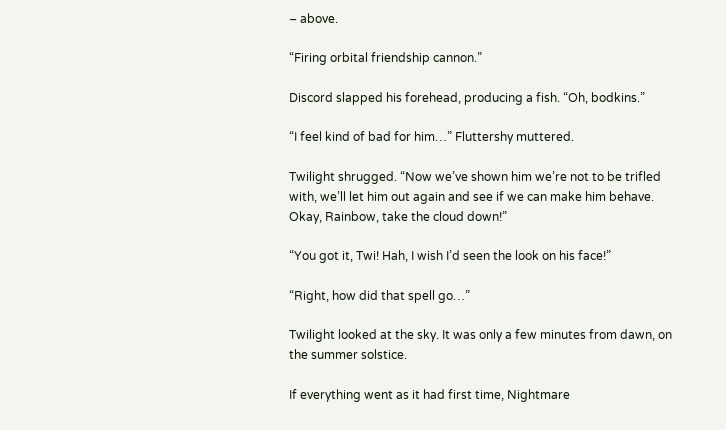– above.

“Firing orbital friendship cannon.”

Discord slapped his forehead, producing a fish. “Oh, bodkins.”

“I feel kind of bad for him…” Fluttershy muttered.

Twilight shrugged. “Now we’ve shown him we’re not to be trifled with, we’ll let him out again and see if we can make him behave. Okay, Rainbow, take the cloud down!”

“You got it, Twi! Hah, I wish I’d seen the look on his face!”

“Right, how did that spell go…”

Twilight looked at the sky. It was only a few minutes from dawn, on the summer solstice.

If everything went as it had first time, Nightmare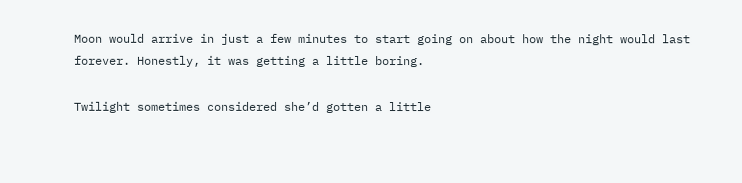Moon would arrive in just a few minutes to start going on about how the night would last forever. Honestly, it was getting a little boring.

Twilight sometimes considered she’d gotten a little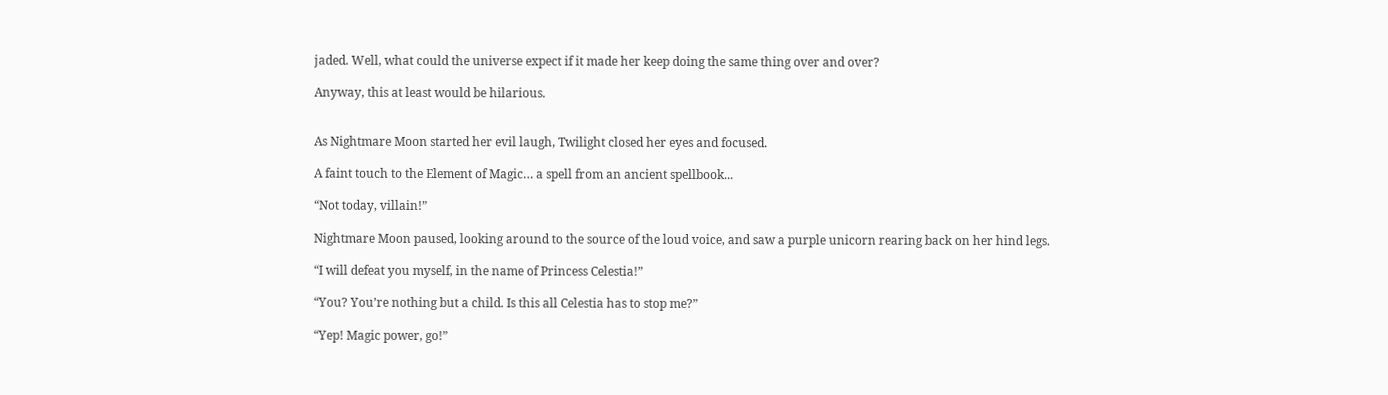jaded. Well, what could the universe expect if it made her keep doing the same thing over and over?

Anyway, this at least would be hilarious.


As Nightmare Moon started her evil laugh, Twilight closed her eyes and focused.

A faint touch to the Element of Magic… a spell from an ancient spellbook...

“Not today, villain!”

Nightmare Moon paused, looking around to the source of the loud voice, and saw a purple unicorn rearing back on her hind legs.

“I will defeat you myself, in the name of Princess Celestia!”

“You? You’re nothing but a child. Is this all Celestia has to stop me?”

“Yep! Magic power, go!”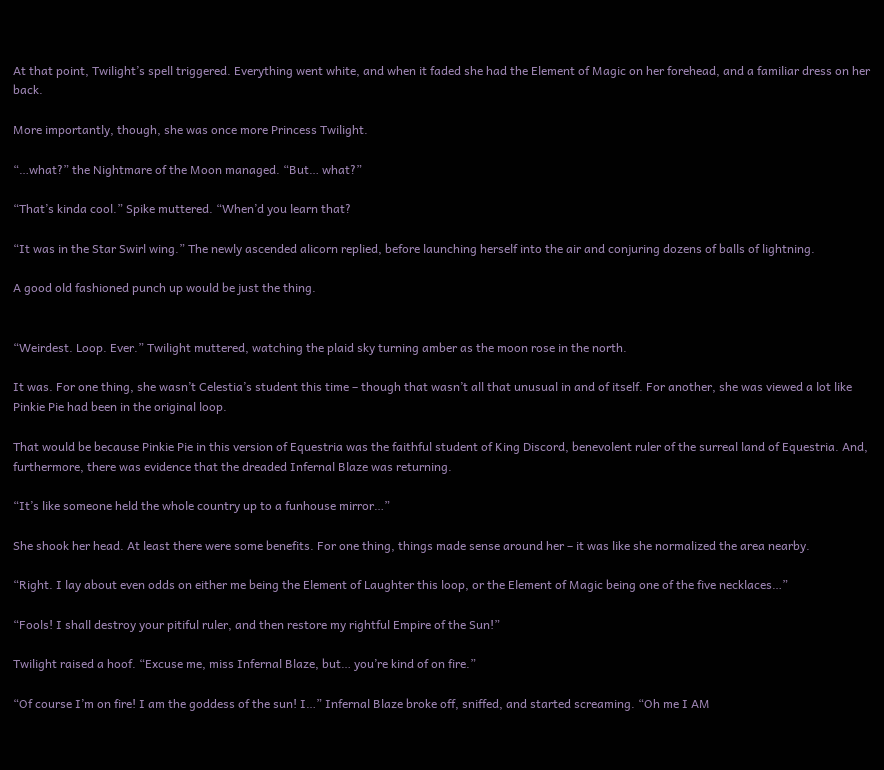At that point, Twilight’s spell triggered. Everything went white, and when it faded she had the Element of Magic on her forehead, and a familiar dress on her back.

More importantly, though, she was once more Princess Twilight.

“…what?” the Nightmare of the Moon managed. “But… what?”

“That’s kinda cool.” Spike muttered. “When’d you learn that?

“It was in the Star Swirl wing.” The newly ascended alicorn replied, before launching herself into the air and conjuring dozens of balls of lightning.

A good old fashioned punch up would be just the thing.


“Weirdest. Loop. Ever.” Twilight muttered, watching the plaid sky turning amber as the moon rose in the north.

It was. For one thing, she wasn’t Celestia’s student this time – though that wasn’t all that unusual in and of itself. For another, she was viewed a lot like Pinkie Pie had been in the original loop.

That would be because Pinkie Pie in this version of Equestria was the faithful student of King Discord, benevolent ruler of the surreal land of Equestria. And, furthermore, there was evidence that the dreaded Infernal Blaze was returning.

“It’s like someone held the whole country up to a funhouse mirror…”

She shook her head. At least there were some benefits. For one thing, things made sense around her – it was like she normalized the area nearby.

“Right. I lay about even odds on either me being the Element of Laughter this loop, or the Element of Magic being one of the five necklaces…”

“Fools! I shall destroy your pitiful ruler, and then restore my rightful Empire of the Sun!”

Twilight raised a hoof. “Excuse me, miss Infernal Blaze, but… you’re kind of on fire.”

“Of course I’m on fire! I am the goddess of the sun! I…” Infernal Blaze broke off, sniffed, and started screaming. “Oh me I AM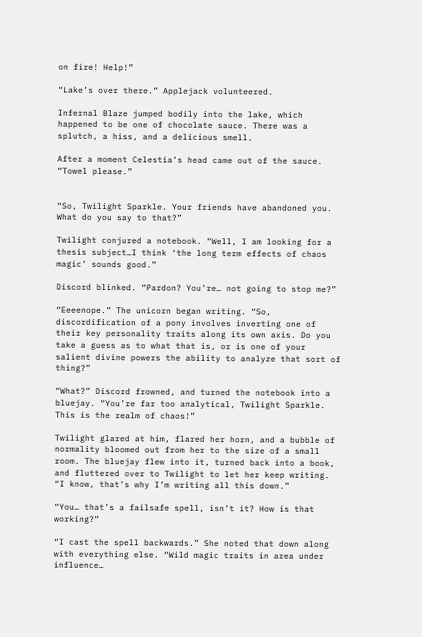on fire! Help!”

“Lake’s over there.” Applejack volunteered.

Infernal Blaze jumped bodily into the lake, which happened to be one of chocolate sauce. There was a splutch, a hiss, and a delicious smell.

After a moment Celestia’s head came out of the sauce. “Towel please.”


“So, Twilight Sparkle. Your friends have abandoned you. What do you say to that?”

Twilight conjured a notebook. “Well, I am looking for a thesis subject…I think ‘the long term effects of chaos magic’ sounds good.”

Discord blinked. “Pardon? You’re… not going to stop me?”

“Eeeenope.” The unicorn began writing. “So, discordification of a pony involves inverting one of their key personality traits along its own axis. Do you take a guess as to what that is, or is one of your salient divine powers the ability to analyze that sort of thing?”

“What?” Discord frowned, and turned the notebook into a bluejay. “You’re far too analytical, Twilight Sparkle. This is the realm of chaos!”

Twilight glared at him, flared her horn, and a bubble of normality bloomed out from her to the size of a small room. The bluejay flew into it, turned back into a book, and fluttered over to Twilight to let her keep writing. “I know, that’s why I’m writing all this down.”

“You… that’s a failsafe spell, isn’t it? How is that working?”

“I cast the spell backwards.” She noted that down along with everything else. “Wild magic traits in area under influence…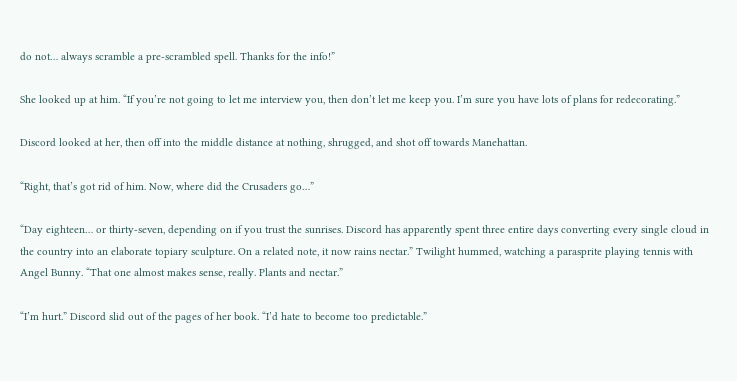do not… always scramble a pre-scrambled spell. Thanks for the info!”

She looked up at him. “If you’re not going to let me interview you, then don’t let me keep you. I’m sure you have lots of plans for redecorating.”

Discord looked at her, then off into the middle distance at nothing, shrugged, and shot off towards Manehattan.

“Right, that’s got rid of him. Now, where did the Crusaders go…”

“Day eighteen… or thirty-seven, depending on if you trust the sunrises. Discord has apparently spent three entire days converting every single cloud in the country into an elaborate topiary sculpture. On a related note, it now rains nectar.” Twilight hummed, watching a parasprite playing tennis with Angel Bunny. “That one almost makes sense, really. Plants and nectar.”

“I’m hurt.” Discord slid out of the pages of her book. “I’d hate to become too predictable.”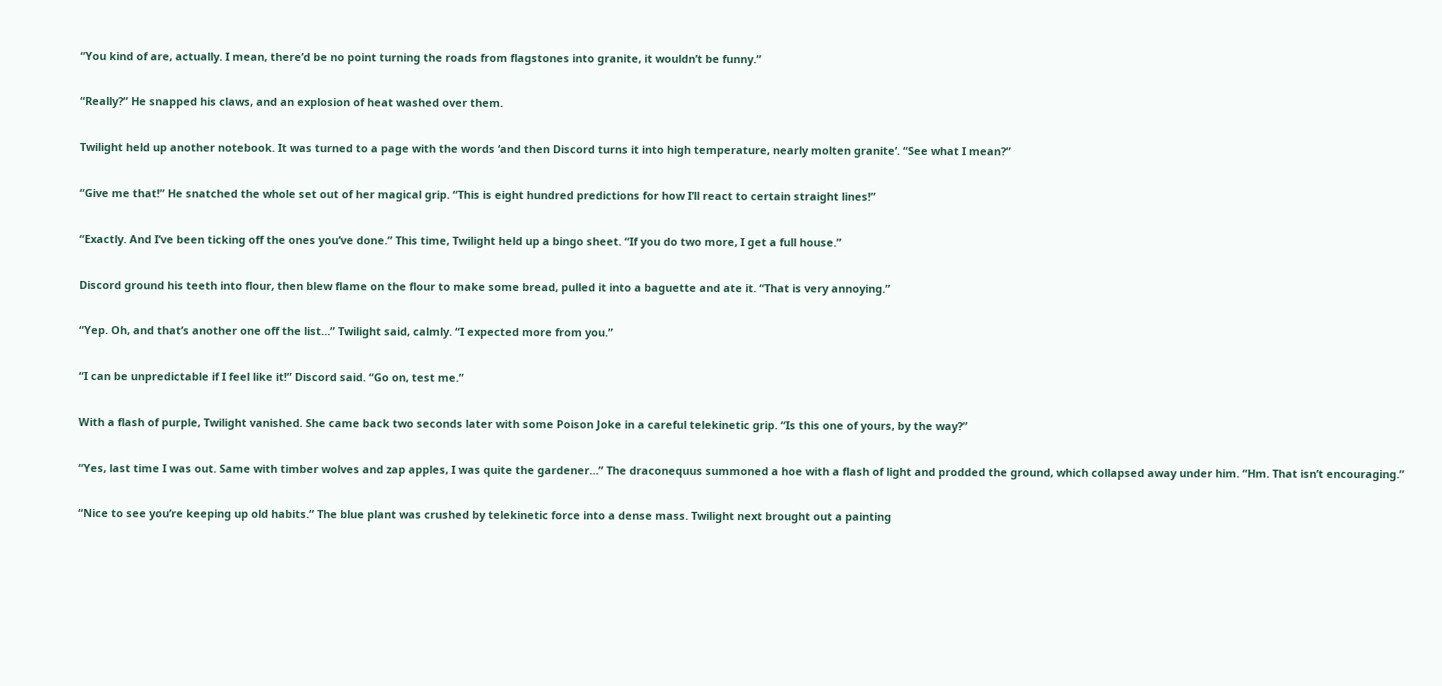“You kind of are, actually. I mean, there’d be no point turning the roads from flagstones into granite, it wouldn’t be funny.”

“Really?” He snapped his claws, and an explosion of heat washed over them.

Twilight held up another notebook. It was turned to a page with the words ‘and then Discord turns it into high temperature, nearly molten granite’. “See what I mean?”

“Give me that!” He snatched the whole set out of her magical grip. “This is eight hundred predictions for how I’ll react to certain straight lines!”

“Exactly. And I’ve been ticking off the ones you’ve done.” This time, Twilight held up a bingo sheet. “If you do two more, I get a full house.”

Discord ground his teeth into flour, then blew flame on the flour to make some bread, pulled it into a baguette and ate it. “That is very annoying.”

“Yep. Oh, and that’s another one off the list…” Twilight said, calmly. “I expected more from you.”

“I can be unpredictable if I feel like it!” Discord said. “Go on, test me.”

With a flash of purple, Twilight vanished. She came back two seconds later with some Poison Joke in a careful telekinetic grip. “Is this one of yours, by the way?”

“Yes, last time I was out. Same with timber wolves and zap apples, I was quite the gardener…” The draconequus summoned a hoe with a flash of light and prodded the ground, which collapsed away under him. “Hm. That isn’t encouraging.”

“Nice to see you’re keeping up old habits.” The blue plant was crushed by telekinetic force into a dense mass. Twilight next brought out a painting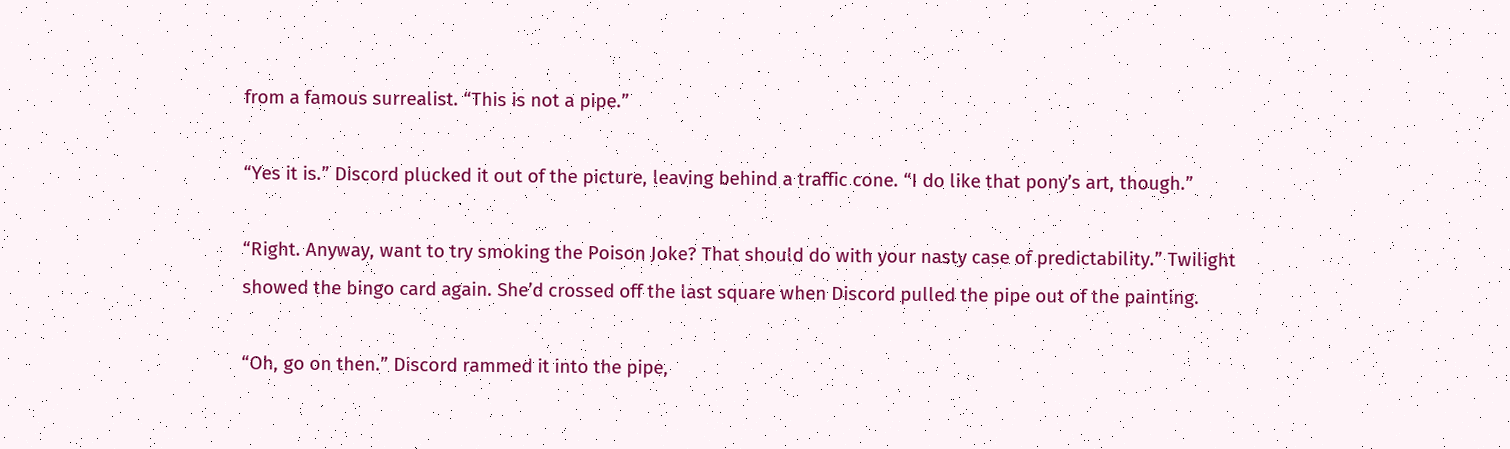from a famous surrealist. “This is not a pipe.”

“Yes it is.” Discord plucked it out of the picture, leaving behind a traffic cone. “I do like that pony’s art, though.”

“Right. Anyway, want to try smoking the Poison Joke? That should do with your nasty case of predictability.” Twilight showed the bingo card again. She’d crossed off the last square when Discord pulled the pipe out of the painting.

“Oh, go on then.” Discord rammed it into the pipe,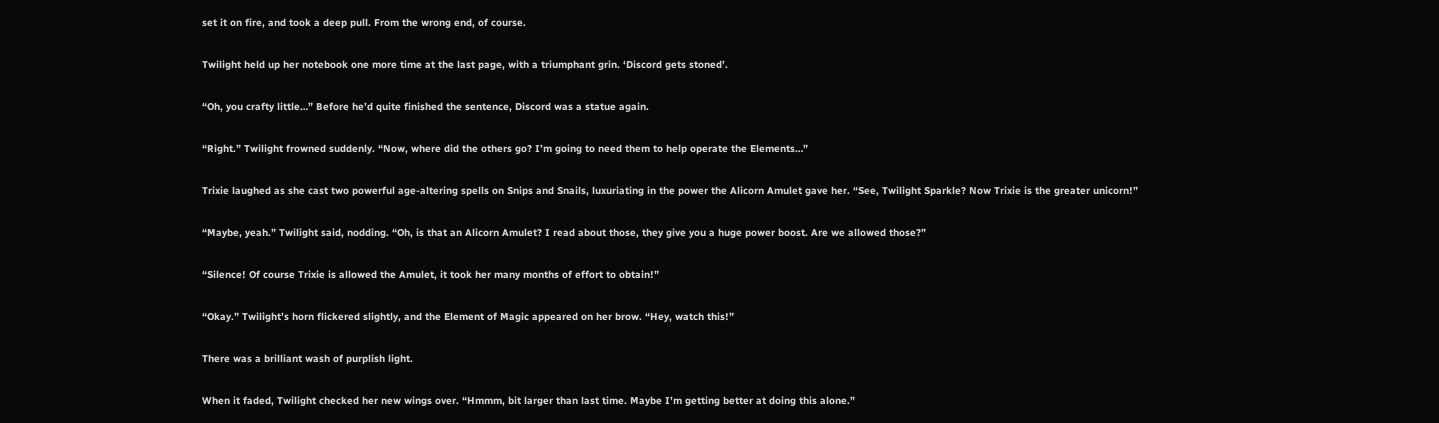set it on fire, and took a deep pull. From the wrong end, of course.

Twilight held up her notebook one more time at the last page, with a triumphant grin. ‘Discord gets stoned’.

“Oh, you crafty little…” Before he’d quite finished the sentence, Discord was a statue again.

“Right.” Twilight frowned suddenly. “Now, where did the others go? I’m going to need them to help operate the Elements…”

Trixie laughed as she cast two powerful age-altering spells on Snips and Snails, luxuriating in the power the Alicorn Amulet gave her. “See, Twilight Sparkle? Now Trixie is the greater unicorn!”

“Maybe, yeah.” Twilight said, nodding. “Oh, is that an Alicorn Amulet? I read about those, they give you a huge power boost. Are we allowed those?”

“Silence! Of course Trixie is allowed the Amulet, it took her many months of effort to obtain!”

“Okay.” Twilight’s horn flickered slightly, and the Element of Magic appeared on her brow. “Hey, watch this!”

There was a brilliant wash of purplish light.

When it faded, Twilight checked her new wings over. “Hmmm, bit larger than last time. Maybe I’m getting better at doing this alone.”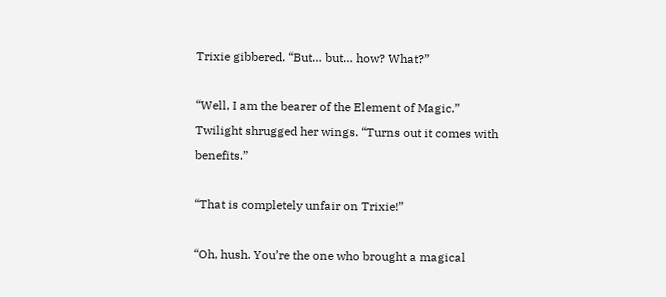Trixie gibbered. “But… but… how? What?”

“Well, I am the bearer of the Element of Magic.” Twilight shrugged her wings. “Turns out it comes with benefits.”

“That is completely unfair on Trixie!”

“Oh, hush. You’re the one who brought a magical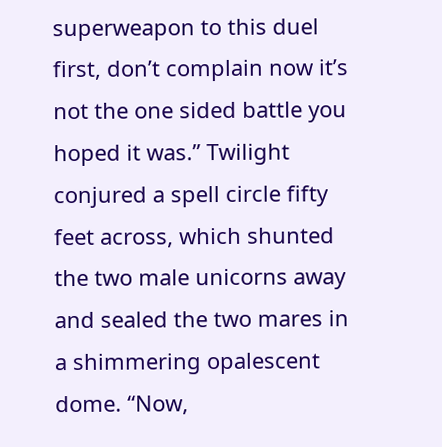superweapon to this duel first, don’t complain now it’s not the one sided battle you hoped it was.” Twilight conjured a spell circle fifty feet across, which shunted the two male unicorns away and sealed the two mares in a shimmering opalescent dome. “Now,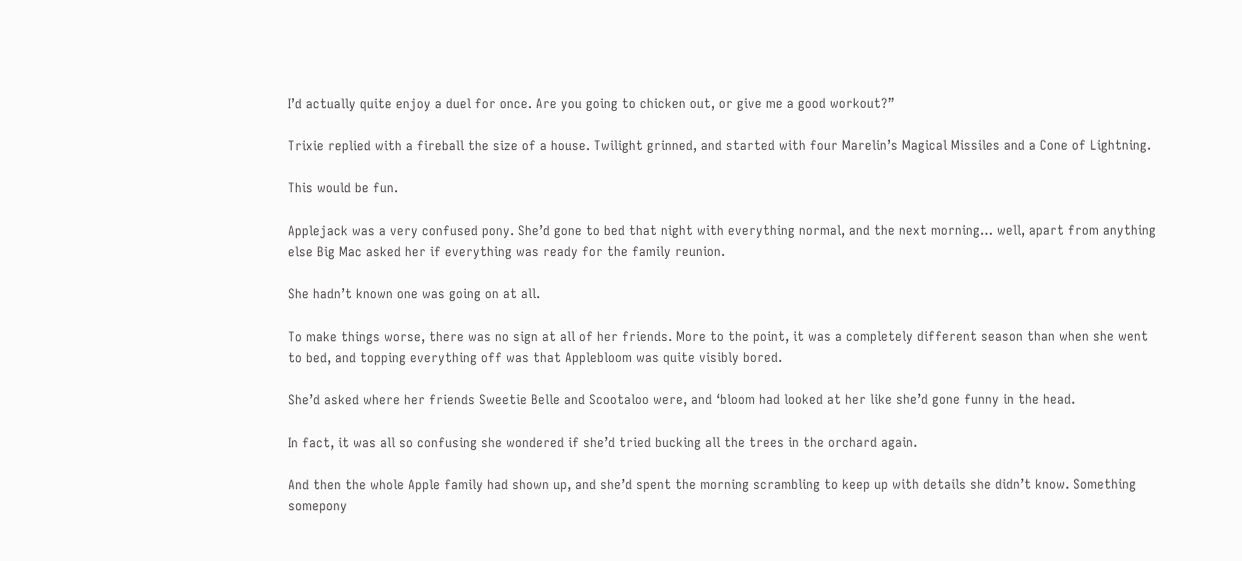I’d actually quite enjoy a duel for once. Are you going to chicken out, or give me a good workout?”

Trixie replied with a fireball the size of a house. Twilight grinned, and started with four Marelin’s Magical Missiles and a Cone of Lightning.

This would be fun.

Applejack was a very confused pony. She’d gone to bed that night with everything normal, and the next morning… well, apart from anything else Big Mac asked her if everything was ready for the family reunion.

She hadn’t known one was going on at all.

To make things worse, there was no sign at all of her friends. More to the point, it was a completely different season than when she went to bed, and topping everything off was that Applebloom was quite visibly bored.

She’d asked where her friends Sweetie Belle and Scootaloo were, and ‘bloom had looked at her like she’d gone funny in the head.

In fact, it was all so confusing she wondered if she’d tried bucking all the trees in the orchard again.

And then the whole Apple family had shown up, and she’d spent the morning scrambling to keep up with details she didn’t know. Something somepony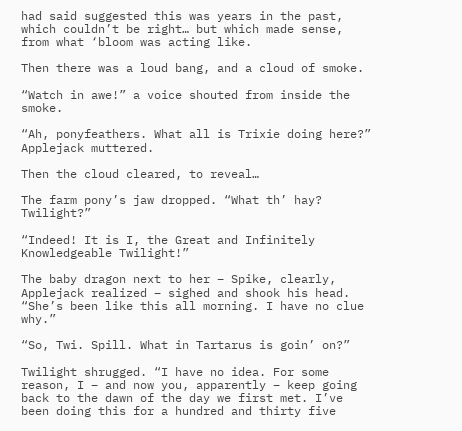had said suggested this was years in the past, which couldn’t be right… but which made sense, from what ‘bloom was acting like.

Then there was a loud bang, and a cloud of smoke.

“Watch in awe!” a voice shouted from inside the smoke.

“Ah, ponyfeathers. What all is Trixie doing here?” Applejack muttered.

Then the cloud cleared, to reveal…

The farm pony’s jaw dropped. “What th’ hay? Twilight?”

“Indeed! It is I, the Great and Infinitely Knowledgeable Twilight!”

The baby dragon next to her – Spike, clearly, Applejack realized – sighed and shook his head. “She’s been like this all morning. I have no clue why.”

“So, Twi. Spill. What in Tartarus is goin’ on?”

Twilight shrugged. “I have no idea. For some reason, I – and now you, apparently – keep going back to the dawn of the day we first met. I’ve been doing this for a hundred and thirty five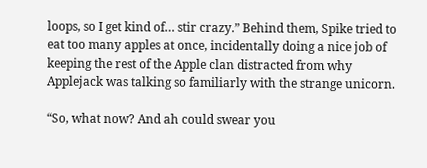loops, so I get kind of… stir crazy.” Behind them, Spike tried to eat too many apples at once, incidentally doing a nice job of keeping the rest of the Apple clan distracted from why Applejack was talking so familiarly with the strange unicorn.

“So, what now? And ah could swear you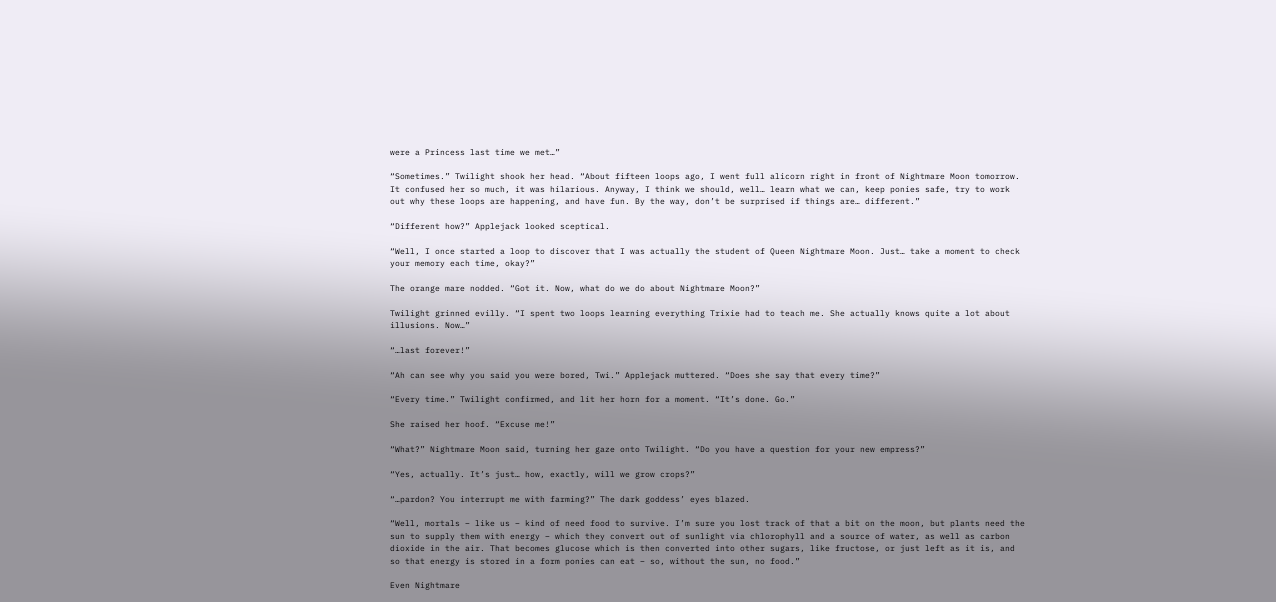were a Princess last time we met…”

“Sometimes.” Twilight shook her head. “About fifteen loops ago, I went full alicorn right in front of Nightmare Moon tomorrow. It confused her so much, it was hilarious. Anyway, I think we should, well… learn what we can, keep ponies safe, try to work out why these loops are happening, and have fun. By the way, don’t be surprised if things are… different.”

“Different how?” Applejack looked sceptical.

“Well, I once started a loop to discover that I was actually the student of Queen Nightmare Moon. Just… take a moment to check your memory each time, okay?”

The orange mare nodded. “Got it. Now, what do we do about Nightmare Moon?”

Twilight grinned evilly. “I spent two loops learning everything Trixie had to teach me. She actually knows quite a lot about illusions. Now…”

“…last forever!”

“Ah can see why you said you were bored, Twi.” Applejack muttered. “Does she say that every time?”

“Every time.” Twilight confirmed, and lit her horn for a moment. “It’s done. Go.”

She raised her hoof. “Excuse me!”

“What?” Nightmare Moon said, turning her gaze onto Twilight. “Do you have a question for your new empress?”

“Yes, actually. It’s just… how, exactly, will we grow crops?”

“…pardon? You interrupt me with farming?” The dark goddess’ eyes blazed.

“Well, mortals – like us – kind of need food to survive. I’m sure you lost track of that a bit on the moon, but plants need the sun to supply them with energy – which they convert out of sunlight via chlorophyll and a source of water, as well as carbon dioxide in the air. That becomes glucose which is then converted into other sugars, like fructose, or just left as it is, and so that energy is stored in a form ponies can eat – so, without the sun, no food.”

Even Nightmare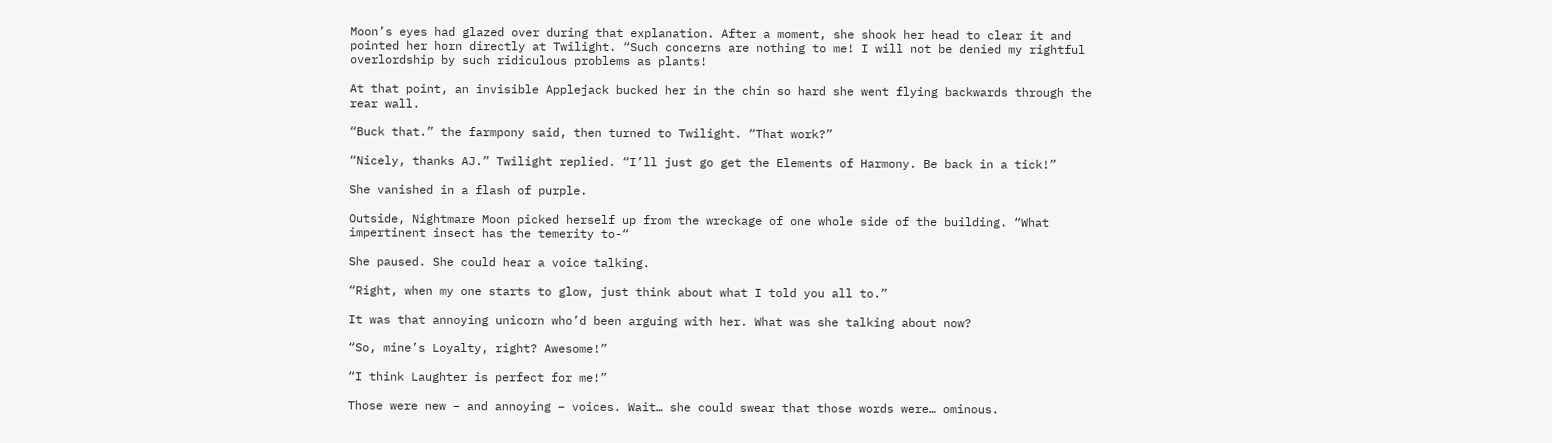Moon’s eyes had glazed over during that explanation. After a moment, she shook her head to clear it and pointed her horn directly at Twilight. “Such concerns are nothing to me! I will not be denied my rightful overlordship by such ridiculous problems as plants!

At that point, an invisible Applejack bucked her in the chin so hard she went flying backwards through the rear wall.

“Buck that.” the farmpony said, then turned to Twilight. “That work?”

“Nicely, thanks AJ.” Twilight replied. “I’ll just go get the Elements of Harmony. Be back in a tick!”

She vanished in a flash of purple.

Outside, Nightmare Moon picked herself up from the wreckage of one whole side of the building. “What impertinent insect has the temerity to-“

She paused. She could hear a voice talking.

“Right, when my one starts to glow, just think about what I told you all to.”

It was that annoying unicorn who’d been arguing with her. What was she talking about now?

“So, mine’s Loyalty, right? Awesome!”

“I think Laughter is perfect for me!”

Those were new – and annoying – voices. Wait… she could swear that those words were… ominous.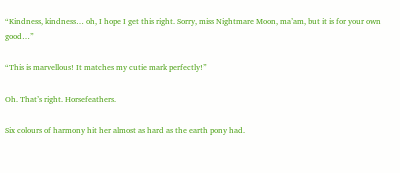“Kindness, kindness… oh, I hope I get this right. Sorry, miss Nightmare Moon, ma’am, but it is for your own good…”

“This is marvellous! It matches my cutie mark perfectly!”

Oh. That’s right. Horsefeathers.

Six colours of harmony hit her almost as hard as the earth pony had.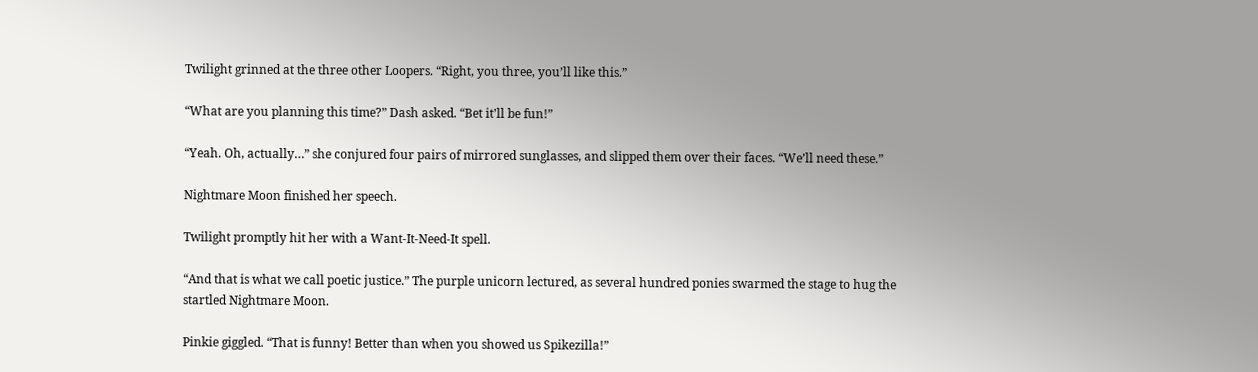Twilight grinned at the three other Loopers. “Right, you three, you’ll like this.”

“What are you planning this time?” Dash asked. “Bet it’ll be fun!”

“Yeah. Oh, actually…” she conjured four pairs of mirrored sunglasses, and slipped them over their faces. “We’ll need these.”

Nightmare Moon finished her speech.

Twilight promptly hit her with a Want-It-Need-It spell.

“And that is what we call poetic justice.” The purple unicorn lectured, as several hundred ponies swarmed the stage to hug the startled Nightmare Moon.

Pinkie giggled. “That is funny! Better than when you showed us Spikezilla!”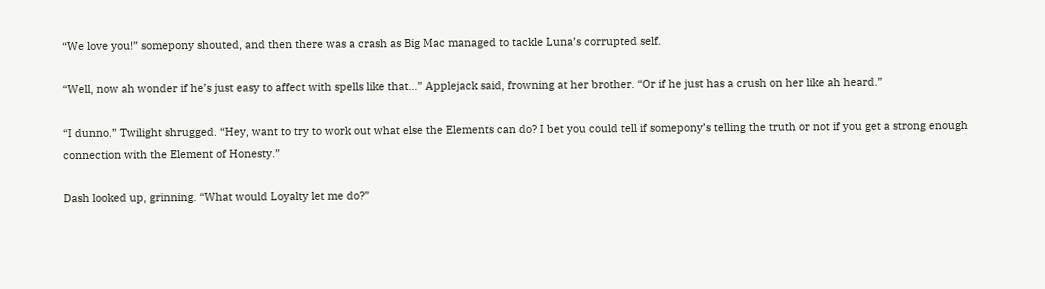“We love you!” somepony shouted, and then there was a crash as Big Mac managed to tackle Luna’s corrupted self.

“Well, now ah wonder if he’s just easy to affect with spells like that…” Applejack said, frowning at her brother. “Or if he just has a crush on her like ah heard.”

“I dunno.” Twilight shrugged. “Hey, want to try to work out what else the Elements can do? I bet you could tell if somepony’s telling the truth or not if you get a strong enough connection with the Element of Honesty.”

Dash looked up, grinning. “What would Loyalty let me do?”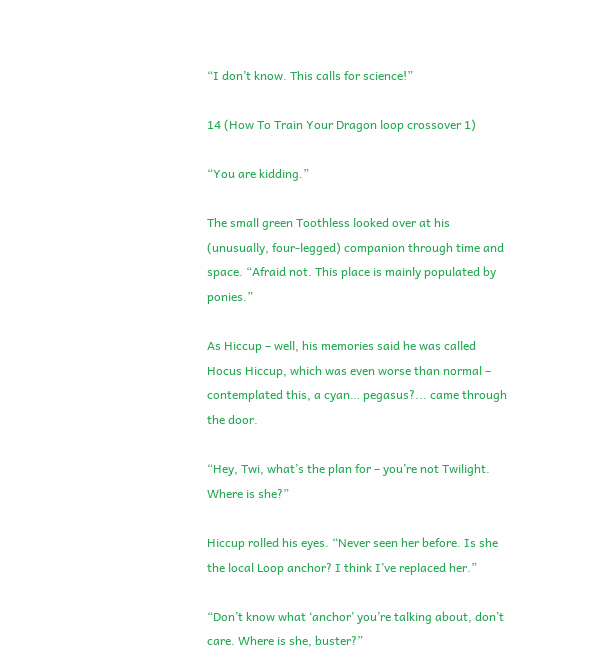“I don’t know. This calls for science!”

14 (How To Train Your Dragon loop crossover 1)

“You are kidding.”

The small green Toothless looked over at his (unusually, four-legged) companion through time and space. “Afraid not. This place is mainly populated by ponies.”

As Hiccup – well, his memories said he was called Hocus Hiccup, which was even worse than normal – contemplated this, a cyan… pegasus?... came through the door.

“Hey, Twi, what’s the plan for – you’re not Twilight. Where is she?”

Hiccup rolled his eyes. “Never seen her before. Is she the local Loop anchor? I think I’ve replaced her.”

“Don’t know what ‘anchor’ you’re talking about, don’t care. Where is she, buster?”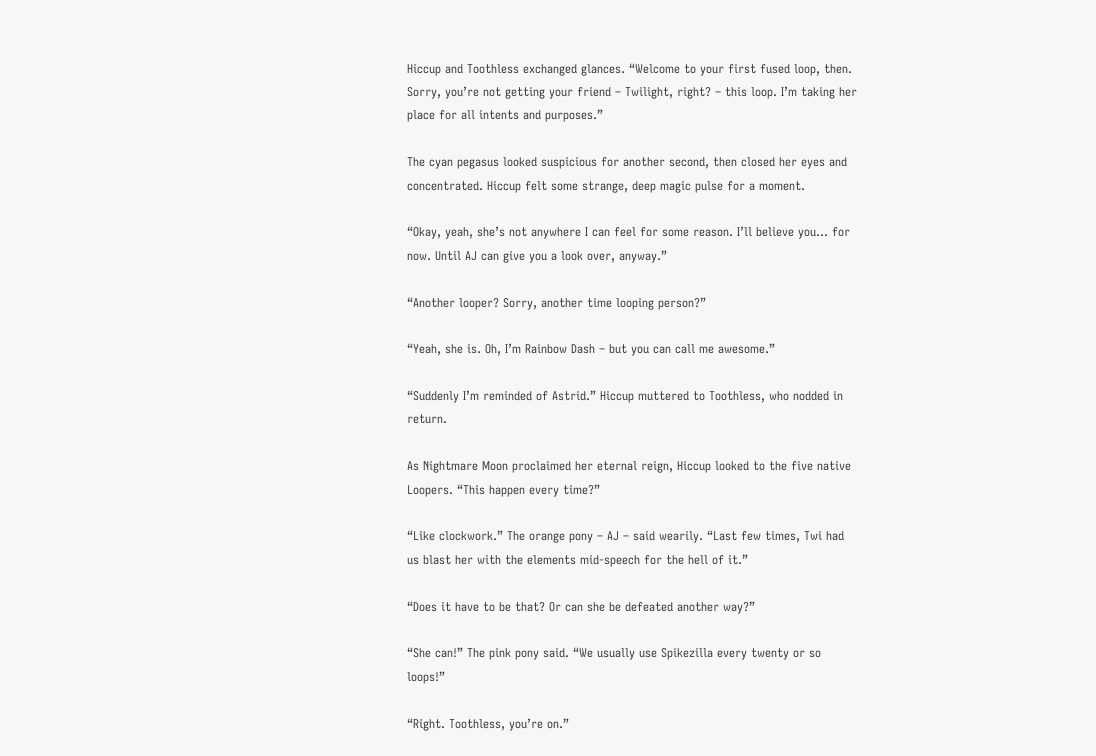Hiccup and Toothless exchanged glances. “Welcome to your first fused loop, then. Sorry, you’re not getting your friend – Twilight, right? – this loop. I’m taking her place for all intents and purposes.”

The cyan pegasus looked suspicious for another second, then closed her eyes and concentrated. Hiccup felt some strange, deep magic pulse for a moment.

“Okay, yeah, she’s not anywhere I can feel for some reason. I’ll believe you… for now. Until AJ can give you a look over, anyway.”

“Another looper? Sorry, another time looping person?”

“Yeah, she is. Oh, I’m Rainbow Dash – but you can call me awesome.”

“Suddenly I’m reminded of Astrid.” Hiccup muttered to Toothless, who nodded in return.

As Nightmare Moon proclaimed her eternal reign, Hiccup looked to the five native Loopers. “This happen every time?”

“Like clockwork.” The orange pony – AJ – said wearily. “Last few times, Twi had us blast her with the elements mid-speech for the hell of it.”

“Does it have to be that? Or can she be defeated another way?”

“She can!” The pink pony said. “We usually use Spikezilla every twenty or so loops!”

“Right. Toothless, you’re on.”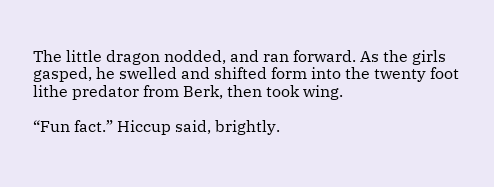The little dragon nodded, and ran forward. As the girls gasped, he swelled and shifted form into the twenty foot lithe predator from Berk, then took wing.

“Fun fact.” Hiccup said, brightly.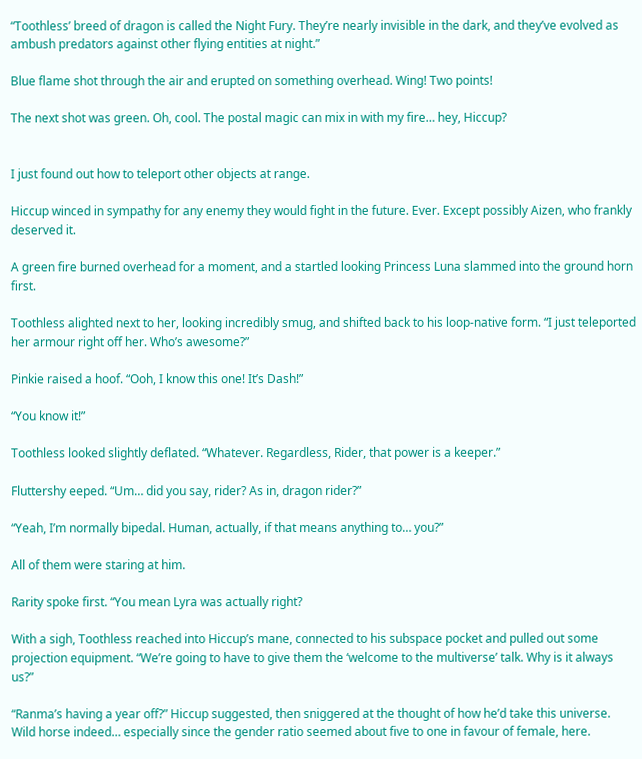“Toothless’ breed of dragon is called the Night Fury. They’re nearly invisible in the dark, and they’ve evolved as ambush predators against other flying entities at night.”

Blue flame shot through the air and erupted on something overhead. Wing! Two points!

The next shot was green. Oh, cool. The postal magic can mix in with my fire… hey, Hiccup?


I just found out how to teleport other objects at range.

Hiccup winced in sympathy for any enemy they would fight in the future. Ever. Except possibly Aizen, who frankly deserved it.

A green fire burned overhead for a moment, and a startled looking Princess Luna slammed into the ground horn first.

Toothless alighted next to her, looking incredibly smug, and shifted back to his loop-native form. “I just teleported her armour right off her. Who’s awesome?”

Pinkie raised a hoof. “Ooh, I know this one! It’s Dash!”

“You know it!”

Toothless looked slightly deflated. “Whatever. Regardless, Rider, that power is a keeper.”

Fluttershy eeped. “Um… did you say, rider? As in, dragon rider?”

“Yeah, I’m normally bipedal. Human, actually, if that means anything to… you?”

All of them were staring at him.

Rarity spoke first. “You mean Lyra was actually right?

With a sigh, Toothless reached into Hiccup’s mane, connected to his subspace pocket and pulled out some projection equipment. “We’re going to have to give them the ‘welcome to the multiverse’ talk. Why is it always us?”

“Ranma’s having a year off?” Hiccup suggested, then sniggered at the thought of how he’d take this universe. Wild horse indeed… especially since the gender ratio seemed about five to one in favour of female, here.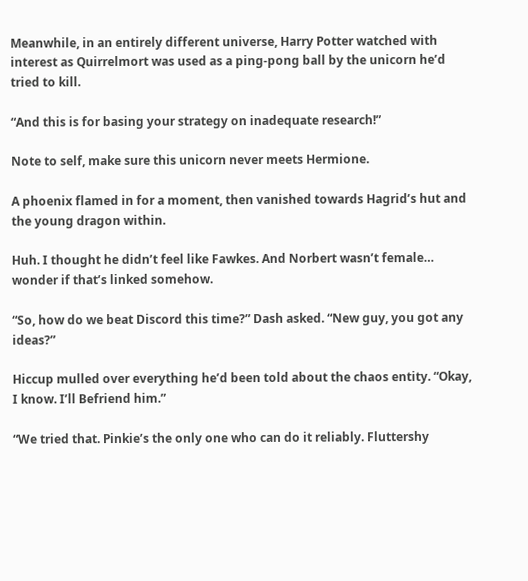Meanwhile, in an entirely different universe, Harry Potter watched with interest as Quirrelmort was used as a ping-pong ball by the unicorn he’d tried to kill.

“And this is for basing your strategy on inadequate research!”

Note to self, make sure this unicorn never meets Hermione.

A phoenix flamed in for a moment, then vanished towards Hagrid’s hut and the young dragon within.

Huh. I thought he didn’t feel like Fawkes. And Norbert wasn’t female… wonder if that’s linked somehow.

“So, how do we beat Discord this time?” Dash asked. “New guy, you got any ideas?”

Hiccup mulled over everything he’d been told about the chaos entity. “Okay, I know. I’ll Befriend him.”

“We tried that. Pinkie’s the only one who can do it reliably. Fluttershy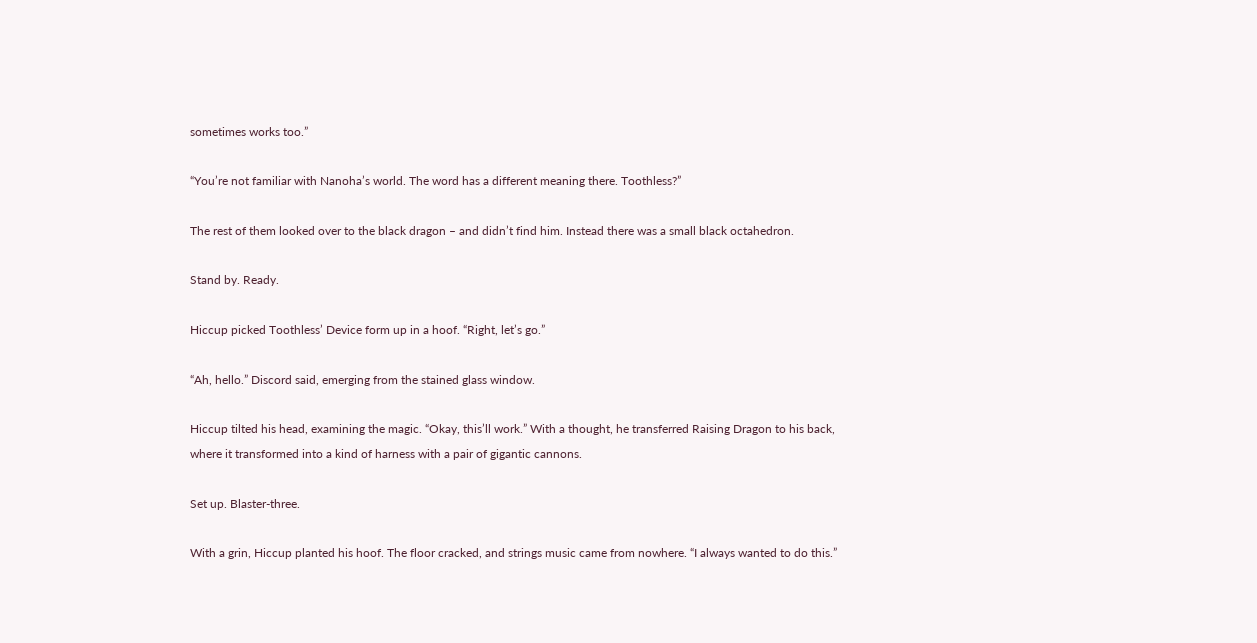sometimes works too.”

“You’re not familiar with Nanoha’s world. The word has a different meaning there. Toothless?”

The rest of them looked over to the black dragon – and didn’t find him. Instead there was a small black octahedron.

Stand by. Ready.

Hiccup picked Toothless’ Device form up in a hoof. “Right, let’s go.”

“Ah, hello.” Discord said, emerging from the stained glass window.

Hiccup tilted his head, examining the magic. “Okay, this’ll work.” With a thought, he transferred Raising Dragon to his back, where it transformed into a kind of harness with a pair of gigantic cannons.

Set up. Blaster-three.

With a grin, Hiccup planted his hoof. The floor cracked, and strings music came from nowhere. “I always wanted to do this.”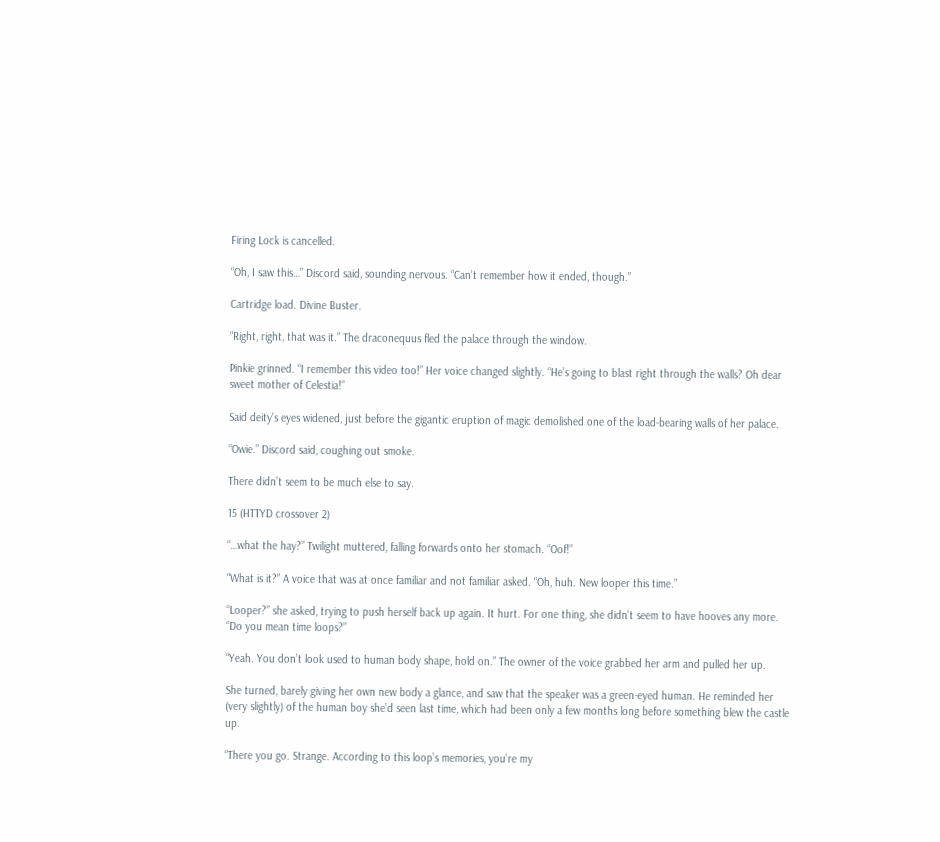Firing Lock is cancelled.

“Oh, I saw this…” Discord said, sounding nervous. “Can’t remember how it ended, though.”

Cartridge load. Divine Buster.

“Right, right, that was it.” The draconequus fled the palace through the window.

Pinkie grinned. “I remember this video too!” Her voice changed slightly. “He’s going to blast right through the walls? Oh dear sweet mother of Celestia!”

Said deity’s eyes widened, just before the gigantic eruption of magic demolished one of the load-bearing walls of her palace.

“Owie.” Discord said, coughing out smoke.

There didn’t seem to be much else to say.

15 (HTTYD crossover 2)

“…what the hay?” Twilight muttered, falling forwards onto her stomach. “Oof!”

“What is it?” A voice that was at once familiar and not familiar asked. “Oh, huh. New looper this time.”

“Looper?” she asked, trying to push herself back up again. It hurt. For one thing, she didn’t seem to have hooves any more. “Do you mean time loops?”

“Yeah. You don’t look used to human body shape, hold on.” The owner of the voice grabbed her arm and pulled her up.

She turned, barely giving her own new body a glance, and saw that the speaker was a green-eyed human. He reminded her (very slightly) of the human boy she’d seen last time, which had been only a few months long before something blew the castle up.

“There you go. Strange. According to this loop’s memories, you’re my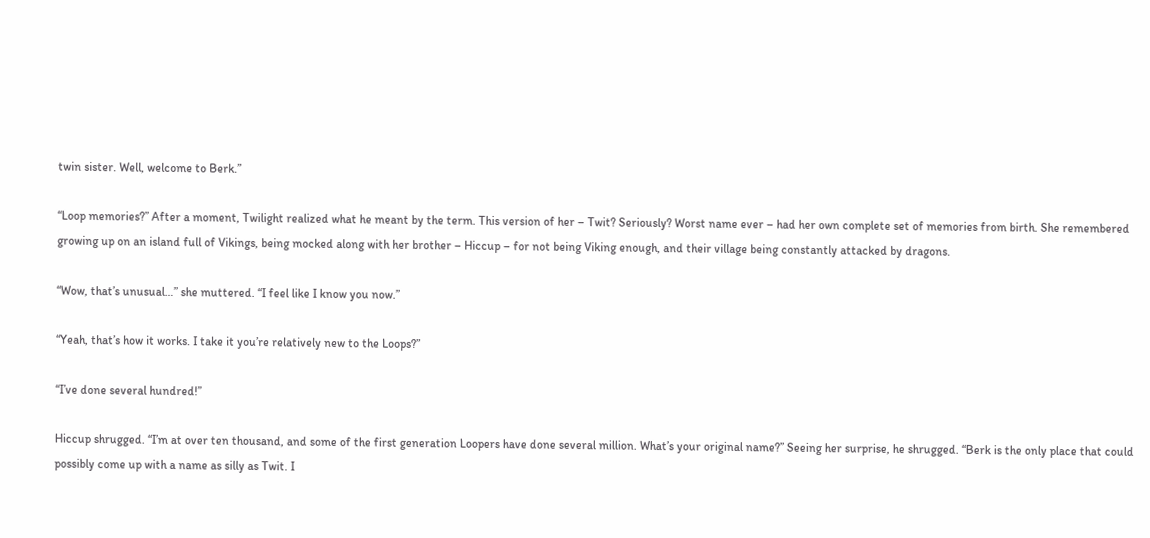twin sister. Well, welcome to Berk.”

“Loop memories?” After a moment, Twilight realized what he meant by the term. This version of her – Twit? Seriously? Worst name ever – had her own complete set of memories from birth. She remembered growing up on an island full of Vikings, being mocked along with her brother – Hiccup – for not being Viking enough, and their village being constantly attacked by dragons.

“Wow, that’s unusual…” she muttered. “I feel like I know you now.”

“Yeah, that’s how it works. I take it you’re relatively new to the Loops?”

“I’ve done several hundred!”

Hiccup shrugged. “I’m at over ten thousand, and some of the first generation Loopers have done several million. What’s your original name?” Seeing her surprise, he shrugged. “Berk is the only place that could possibly come up with a name as silly as Twit. I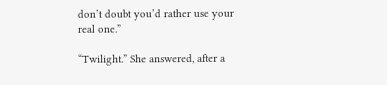don’t doubt you’d rather use your real one.”

“Twilight.” She answered, after a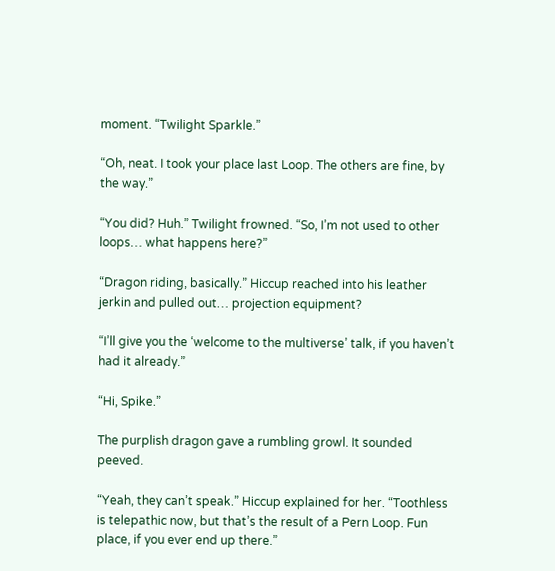moment. “Twilight Sparkle.”

“Oh, neat. I took your place last Loop. The others are fine, by the way.”

“You did? Huh.” Twilight frowned. “So, I’m not used to other loops… what happens here?”

“Dragon riding, basically.” Hiccup reached into his leather jerkin and pulled out… projection equipment?

“I’ll give you the ‘welcome to the multiverse’ talk, if you haven’t had it already.”

“Hi, Spike.”

The purplish dragon gave a rumbling growl. It sounded peeved.

“Yeah, they can’t speak.” Hiccup explained for her. “Toothless is telepathic now, but that’s the result of a Pern Loop. Fun place, if you ever end up there.”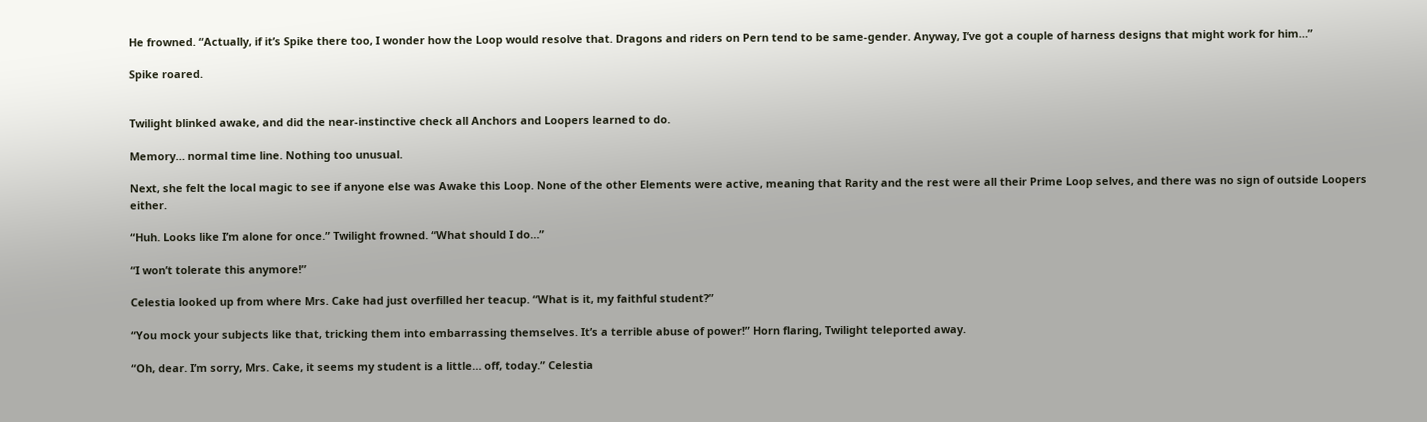He frowned. “Actually, if it’s Spike there too, I wonder how the Loop would resolve that. Dragons and riders on Pern tend to be same-gender. Anyway, I’ve got a couple of harness designs that might work for him…”

Spike roared.


Twilight blinked awake, and did the near-instinctive check all Anchors and Loopers learned to do.

Memory… normal time line. Nothing too unusual.

Next, she felt the local magic to see if anyone else was Awake this Loop. None of the other Elements were active, meaning that Rarity and the rest were all their Prime Loop selves, and there was no sign of outside Loopers either.

“Huh. Looks like I’m alone for once.” Twilight frowned. “What should I do…”

“I won’t tolerate this anymore!”

Celestia looked up from where Mrs. Cake had just overfilled her teacup. “What is it, my faithful student?”

“You mock your subjects like that, tricking them into embarrassing themselves. It’s a terrible abuse of power!” Horn flaring, Twilight teleported away.

“Oh, dear. I’m sorry, Mrs. Cake, it seems my student is a little… off, today.” Celestia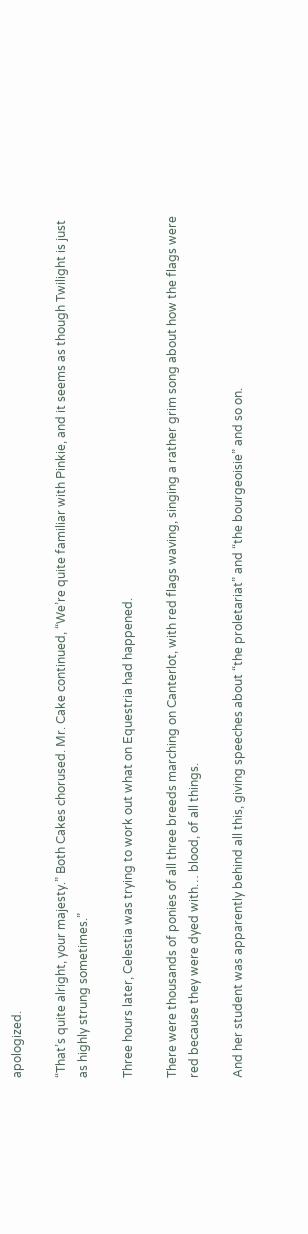apologized.

“That’s quite alright, your majesty.” Both Cakes chorused. Mr. Cake continued, “We’re quite familiar with Pinkie, and it seems as though Twilight is just as highly strung sometimes.”

Three hours later, Celestia was trying to work out what on Equestria had happened.

There were thousands of ponies of all three breeds marching on Canterlot, with red flags waving, singing a rather grim song about how the flags were red because they were dyed with… blood, of all things.

And her student was apparently behind all this, giving speeches about “the proletariat” and “the bourgeoisie” and so on.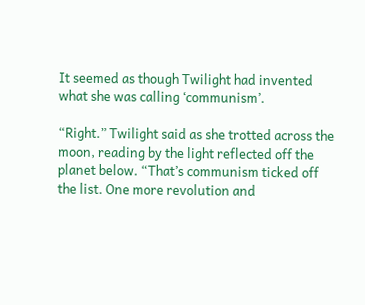It seemed as though Twilight had invented what she was calling ‘communism’.

“Right.” Twilight said as she trotted across the moon, reading by the light reflected off the planet below. “That’s communism ticked off the list. One more revolution and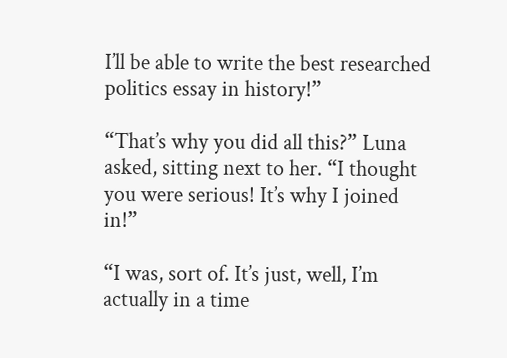I’ll be able to write the best researched politics essay in history!”

“That’s why you did all this?” Luna asked, sitting next to her. “I thought you were serious! It’s why I joined in!”

“I was, sort of. It’s just, well, I’m actually in a time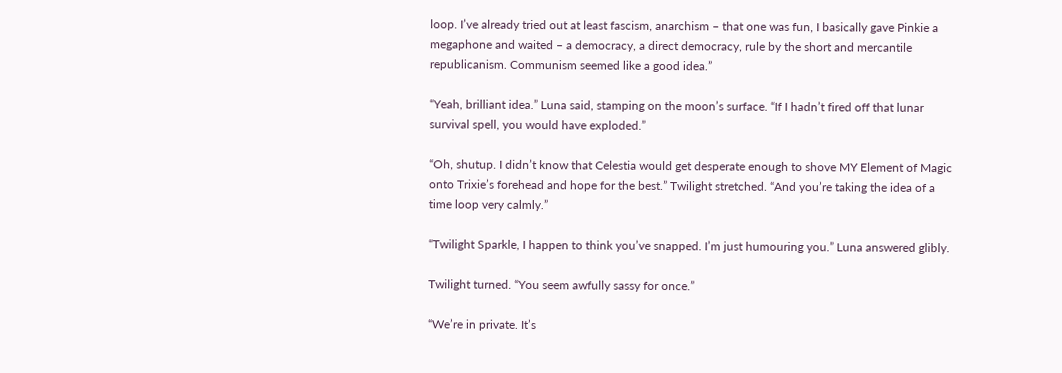loop. I’ve already tried out at least fascism, anarchism – that one was fun, I basically gave Pinkie a megaphone and waited – a democracy, a direct democracy, rule by the short and mercantile republicanism. Communism seemed like a good idea.”

“Yeah, brilliant idea.” Luna said, stamping on the moon’s surface. “If I hadn’t fired off that lunar survival spell, you would have exploded.”

“Oh, shutup. I didn’t know that Celestia would get desperate enough to shove MY Element of Magic onto Trixie’s forehead and hope for the best.” Twilight stretched. “And you’re taking the idea of a time loop very calmly.”

“Twilight Sparkle, I happen to think you’ve snapped. I’m just humouring you.” Luna answered glibly.

Twilight turned. “You seem awfully sassy for once.”

“We’re in private. It’s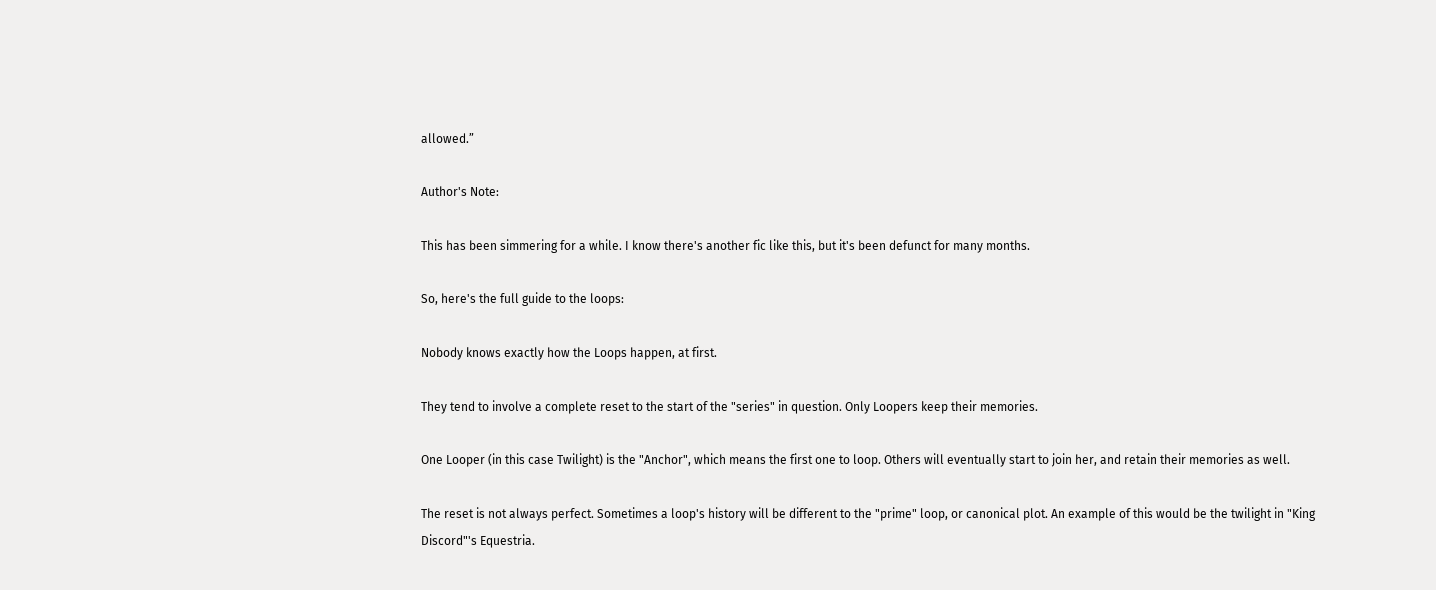allowed.”

Author's Note:

This has been simmering for a while. I know there's another fic like this, but it's been defunct for many months.

So, here's the full guide to the loops:

Nobody knows exactly how the Loops happen, at first.

They tend to involve a complete reset to the start of the "series" in question. Only Loopers keep their memories.

One Looper (in this case Twilight) is the "Anchor", which means the first one to loop. Others will eventually start to join her, and retain their memories as well.

The reset is not always perfect. Sometimes a loop's history will be different to the "prime" loop, or canonical plot. An example of this would be the twilight in "King Discord"'s Equestria.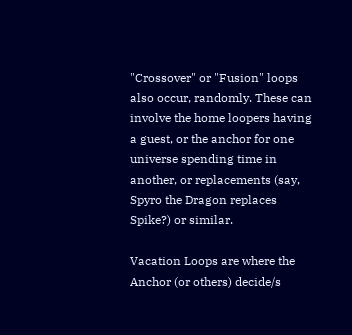"Crossover" or "Fusion" loops also occur, randomly. These can involve the home loopers having a guest, or the anchor for one universe spending time in another, or replacements (say, Spyro the Dragon replaces Spike?) or similar.

Vacation Loops are where the Anchor (or others) decide/s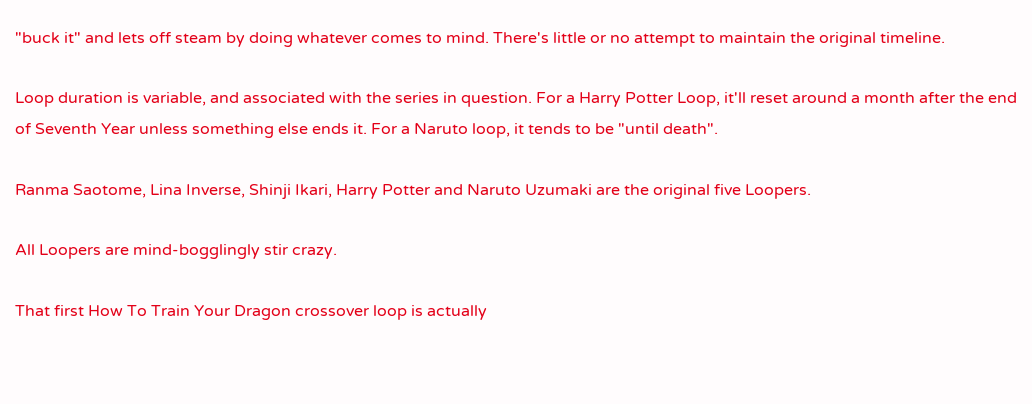"buck it" and lets off steam by doing whatever comes to mind. There's little or no attempt to maintain the original timeline.

Loop duration is variable, and associated with the series in question. For a Harry Potter Loop, it'll reset around a month after the end of Seventh Year unless something else ends it. For a Naruto loop, it tends to be "until death".

Ranma Saotome, Lina Inverse, Shinji Ikari, Harry Potter and Naruto Uzumaki are the original five Loopers.

All Loopers are mind-bogglingly stir crazy.

That first How To Train Your Dragon crossover loop is actually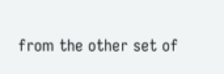from the other set of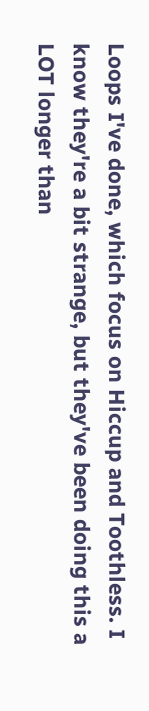Loops I've done, which focus on Hiccup and Toothless. I know they're a bit strange, but they've been doing this a LOT longer than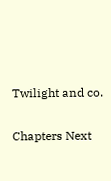Twilight and co.

Chapters Next